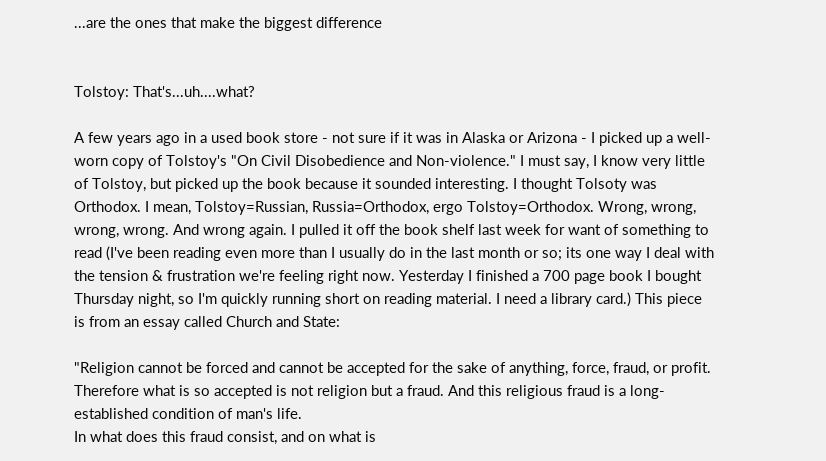...are the ones that make the biggest difference


Tolstoy: That's...uh....what?

A few years ago in a used book store - not sure if it was in Alaska or Arizona - I picked up a well-worn copy of Tolstoy's "On Civil Disobedience and Non-violence." I must say, I know very little of Tolstoy, but picked up the book because it sounded interesting. I thought Tolsoty was Orthodox. I mean, Tolstoy=Russian, Russia=Orthodox, ergo Tolstoy=Orthodox. Wrong, wrong, wrong, wrong. And wrong again. I pulled it off the book shelf last week for want of something to read (I've been reading even more than I usually do in the last month or so; its one way I deal with the tension & frustration we're feeling right now. Yesterday I finished a 700 page book I bought Thursday night, so I'm quickly running short on reading material. I need a library card.) This piece is from an essay called Church and State:

"Religion cannot be forced and cannot be accepted for the sake of anything, force, fraud, or profit. Therefore what is so accepted is not religion but a fraud. And this religious fraud is a long-established condition of man's life.
In what does this fraud consist, and on what is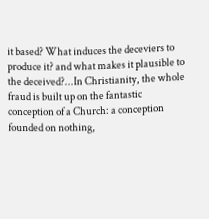it based? What induces the deceviers to produce it? and what makes it plausible to the deceived?...In Christianity, the whole fraud is built up on the fantastic conception of a Church: a conception founded on nothing,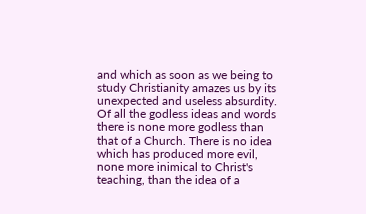and which as soon as we being to study Christianity amazes us by its unexpected and useless absurdity.
Of all the godless ideas and words there is none more godless than that of a Church. There is no idea which has produced more evil, none more inimical to Christ's teaching, than the idea of a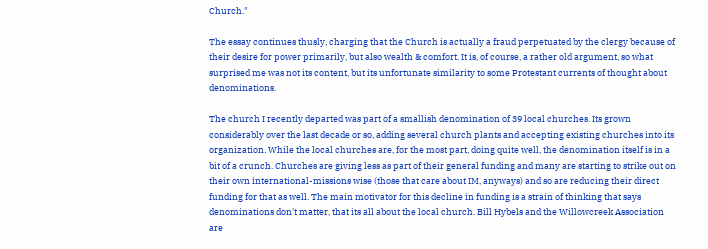Church."

The essay continues thusly, charging that the Church is actually a fraud perpetuated by the clergy because of their desire for power primarily, but also wealth & comfort. It is, of course, a rather old argument, so what surprised me was not its content, but its unfortunate similarity to some Protestant currents of thought about denominations.

The church I recently departed was part of a smallish denomination of 39 local churches. Its grown considerably over the last decade or so, adding several church plants and accepting existing churches into its organization. While the local churches are, for the most part, doing quite well, the denomination itself is in a bit of a crunch. Churches are giving less as part of their general funding and many are starting to strike out on their own international-missions wise (those that care about IM, anyways) and so are reducing their direct funding for that as well. The main motivator for this decline in funding is a strain of thinking that says denominations don't matter, that its all about the local church. Bill Hybels and the Willowcreek Association are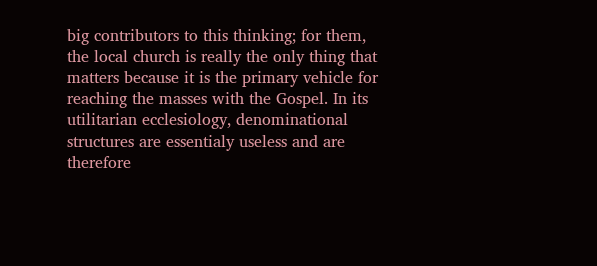big contributors to this thinking; for them, the local church is really the only thing that matters because it is the primary vehicle for reaching the masses with the Gospel. In its utilitarian ecclesiology, denominational structures are essentialy useless and are therefore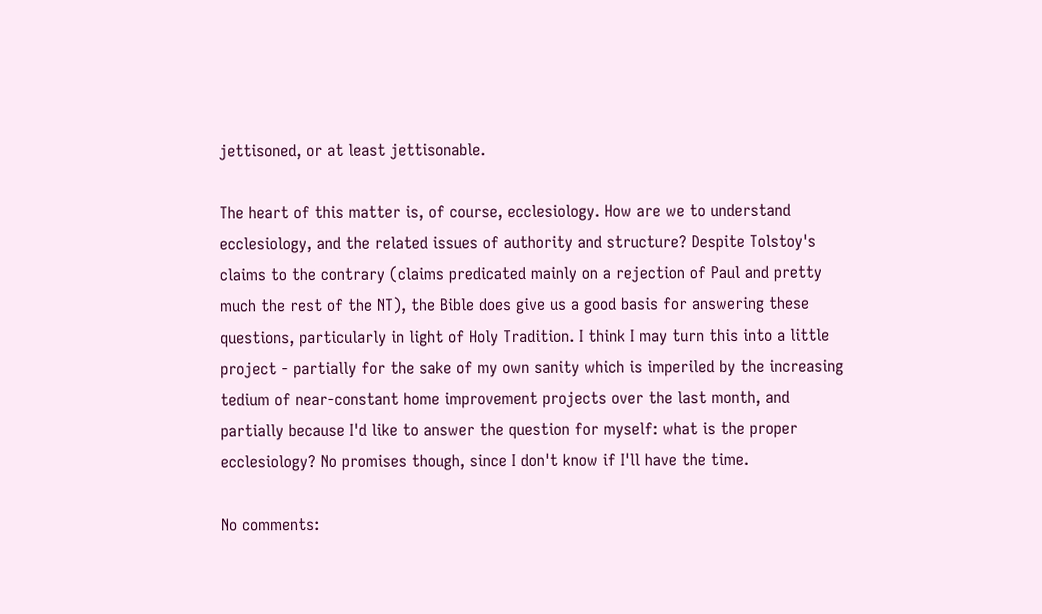jettisoned, or at least jettisonable.

The heart of this matter is, of course, ecclesiology. How are we to understand ecclesiology, and the related issues of authority and structure? Despite Tolstoy's claims to the contrary (claims predicated mainly on a rejection of Paul and pretty much the rest of the NT), the Bible does give us a good basis for answering these questions, particularly in light of Holy Tradition. I think I may turn this into a little project - partially for the sake of my own sanity which is imperiled by the increasing tedium of near-constant home improvement projects over the last month, and partially because I'd like to answer the question for myself: what is the proper ecclesiology? No promises though, since I don't know if I'll have the time.

No comments: